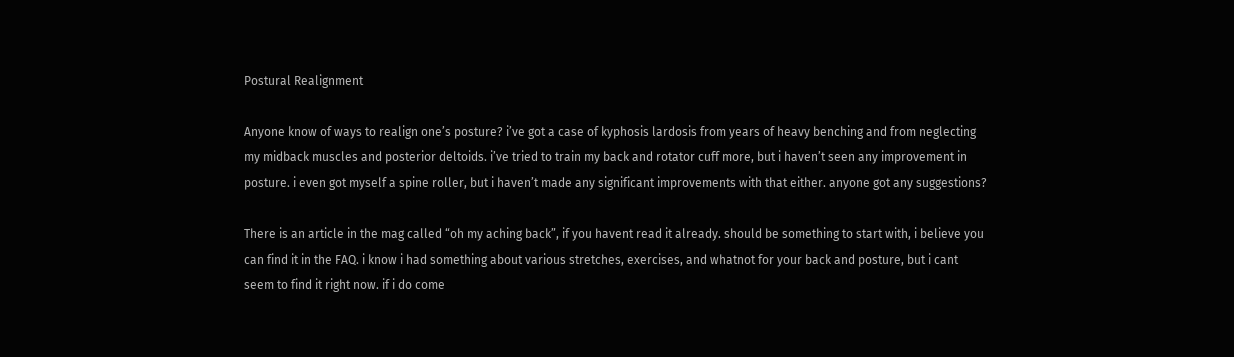Postural Realignment

Anyone know of ways to realign one’s posture? i’ve got a case of kyphosis lardosis from years of heavy benching and from neglecting my midback muscles and posterior deltoids. i’ve tried to train my back and rotator cuff more, but i haven’t seen any improvement in posture. i even got myself a spine roller, but i haven’t made any significant improvements with that either. anyone got any suggestions?

There is an article in the mag called “oh my aching back”, if you havent read it already. should be something to start with, i believe you can find it in the FAQ. i know i had something about various stretches, exercises, and whatnot for your back and posture, but i cant seem to find it right now. if i do come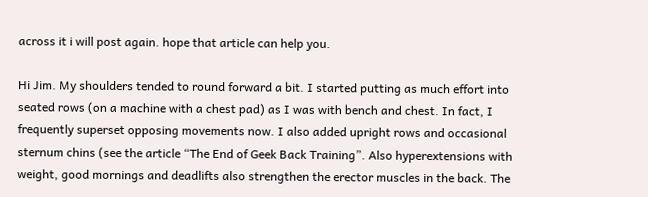across it i will post again. hope that article can help you.

Hi Jim. My shoulders tended to round forward a bit. I started putting as much effort into seated rows (on a machine with a chest pad) as I was with bench and chest. In fact, I frequently superset opposing movements now. I also added upright rows and occasional sternum chins (see the article “The End of Geek Back Training”. Also hyperextensions with weight, good mornings and deadlifts also strengthen the erector muscles in the back. The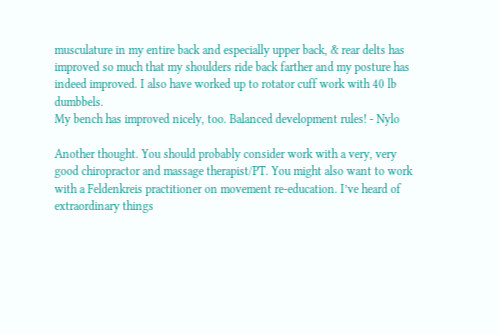musculature in my entire back and especially upper back, & rear delts has improved so much that my shoulders ride back farther and my posture has indeed improved. I also have worked up to rotator cuff work with 40 lb dumbbels.
My bench has improved nicely, too. Balanced development rules! - Nylo

Another thought. You should probably consider work with a very, very good chiropractor and massage therapist/PT. You might also want to work with a Feldenkreis practitioner on movement re-education. I’ve heard of extraordinary things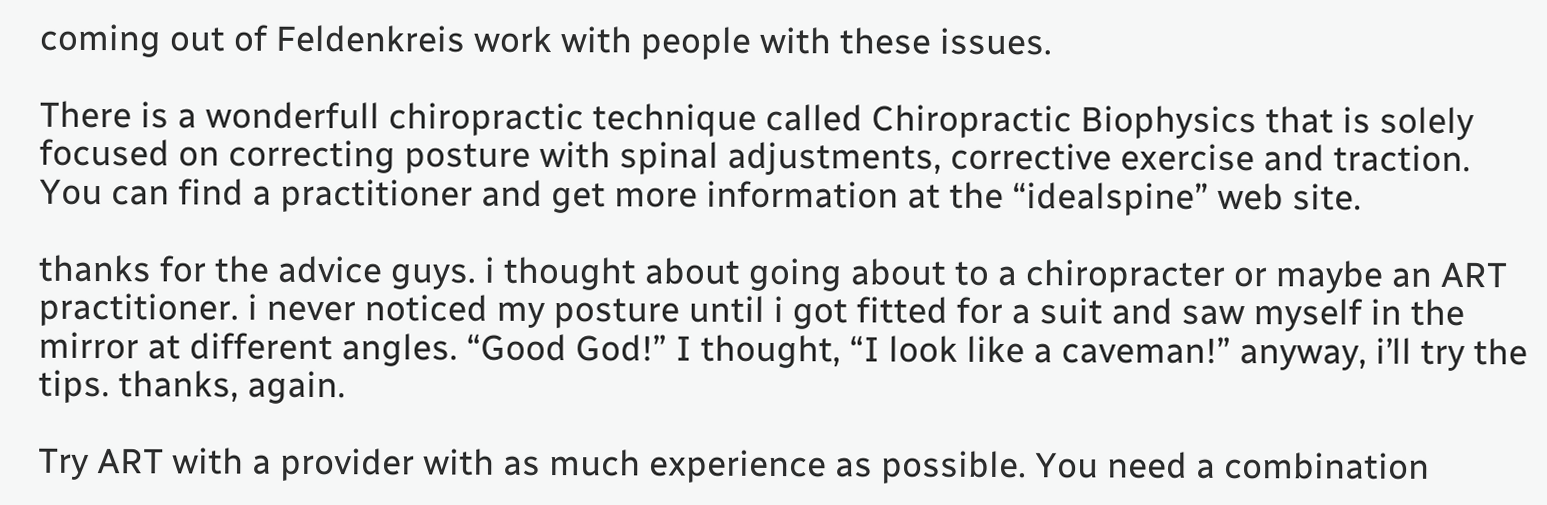coming out of Feldenkreis work with people with these issues.

There is a wonderfull chiropractic technique called Chiropractic Biophysics that is solely focused on correcting posture with spinal adjustments, corrective exercise and traction.
You can find a practitioner and get more information at the “idealspine” web site.

thanks for the advice guys. i thought about going about to a chiropracter or maybe an ART practitioner. i never noticed my posture until i got fitted for a suit and saw myself in the mirror at different angles. “Good God!” I thought, “I look like a caveman!” anyway, i’ll try the tips. thanks, again.

Try ART with a provider with as much experience as possible. You need a combination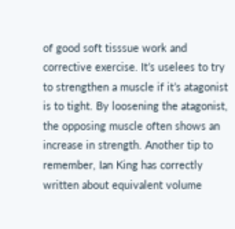of good soft tisssue work and corrective exercise. It’s uselees to try to strengthen a muscle if it’s atagonist is to tight. By loosening the atagonist, the opposing muscle often shows an increase in strength. Another tip to remember, Ian King has correctly written about equivalent volume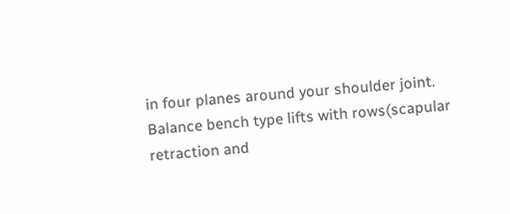in four planes around your shoulder joint. Balance bench type lifts with rows(scapular retraction and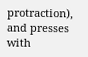protraction), and presses with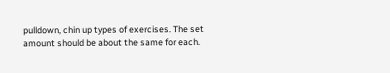pulldown, chin up types of exercises. The set amount should be about the same for each.